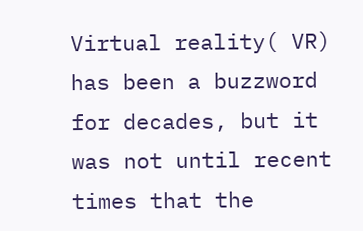Virtual reality( VR) has been a buzzword for decades, but it was not until recent times that the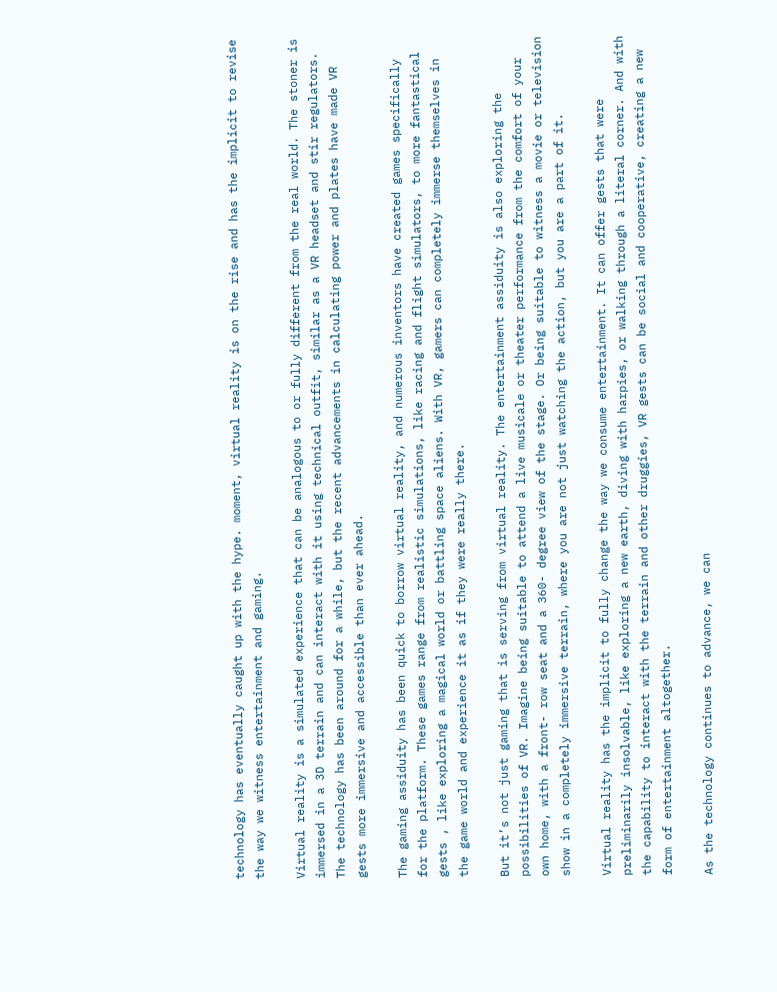technology has eventually caught up with the hype. moment, virtual reality is on the rise and has the implicit to revise the way we witness entertainment and gaming.

Virtual reality is a simulated experience that can be analogous to or fully different from the real world. The stoner is immersed in a 3D terrain and can interact with it using technical outfit, similar as a VR headset and stir regulators. The technology has been around for a while, but the recent advancements in calculating power and plates have made VR gests more immersive and accessible than ever ahead.

The gaming assiduity has been quick to borrow virtual reality, and numerous inventors have created games specifically for the platform. These games range from realistic simulations, like racing and flight simulators, to more fantastical gests , like exploring a magical world or battling space aliens. With VR, gamers can completely immerse themselves in the game world and experience it as if they were really there.

But it’s not just gaming that is serving from virtual reality. The entertainment assiduity is also exploring the possibilities of VR. Imagine being suitable to attend a live musicale or theater performance from the comfort of your own home, with a front- row seat and a 360- degree view of the stage. Or being suitable to witness a movie or television show in a completely immersive terrain, where you are not just watching the action, but you are a part of it.

Virtual reality has the implicit to fully change the way we consume entertainment. It can offer gests that were preliminarily insolvable, like exploring a new earth, diving with harpies, or walking through a literal corner. And with the capability to interact with the terrain and other druggies, VR gests can be social and cooperative, creating a new form of entertainment altogether.

As the technology continues to advance, we can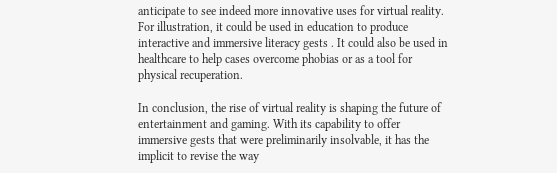anticipate to see indeed more innovative uses for virtual reality. For illustration, it could be used in education to produce interactive and immersive literacy gests . It could also be used in healthcare to help cases overcome phobias or as a tool for physical recuperation.

In conclusion, the rise of virtual reality is shaping the future of entertainment and gaming. With its capability to offer immersive gests that were preliminarily insolvable, it has the implicit to revise the way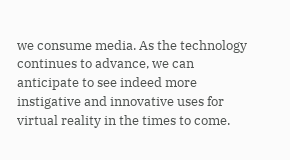we consume media. As the technology continues to advance, we can anticipate to see indeed more instigative and innovative uses for virtual reality in the times to come.